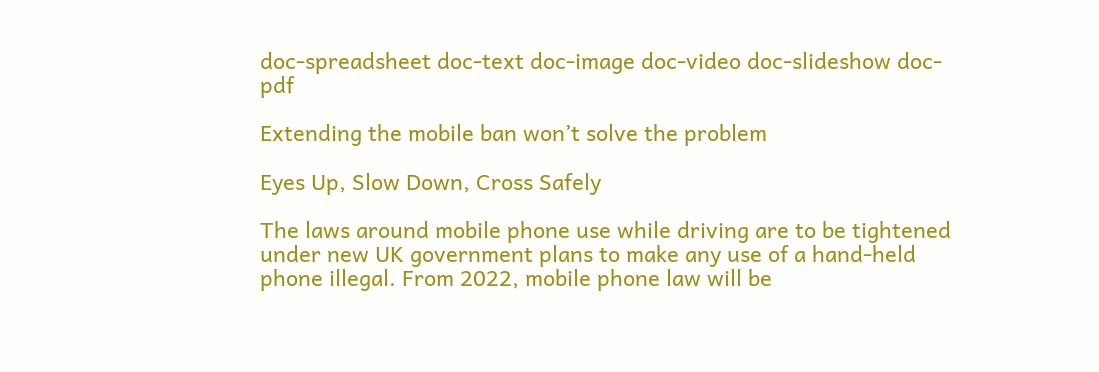doc-spreadsheet doc-text doc-image doc-video doc-slideshow doc-pdf

Extending the mobile ban won’t solve the problem

Eyes Up, Slow Down, Cross Safely

The laws around mobile phone use while driving are to be tightened under new UK government plans to make any use of a hand-held phone illegal. From 2022, mobile phone law will be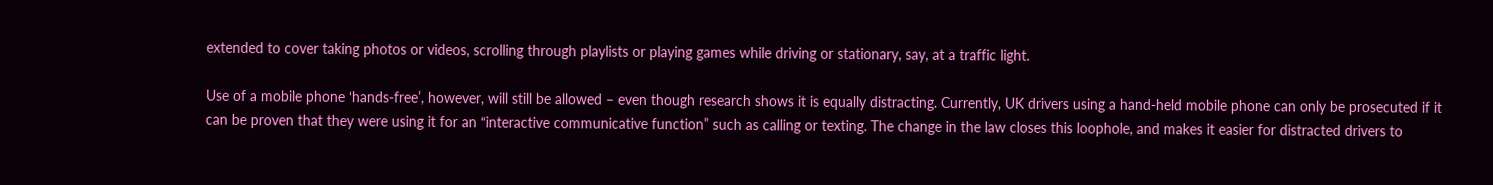extended to cover taking photos or videos, scrolling through playlists or playing games while driving or stationary, say, at a traffic light.

Use of a mobile phone ‘hands-free’, however, will still be allowed – even though research shows it is equally distracting. Currently, UK drivers using a hand-held mobile phone can only be prosecuted if it can be proven that they were using it for an “interactive communicative function” such as calling or texting. The change in the law closes this loophole, and makes it easier for distracted drivers to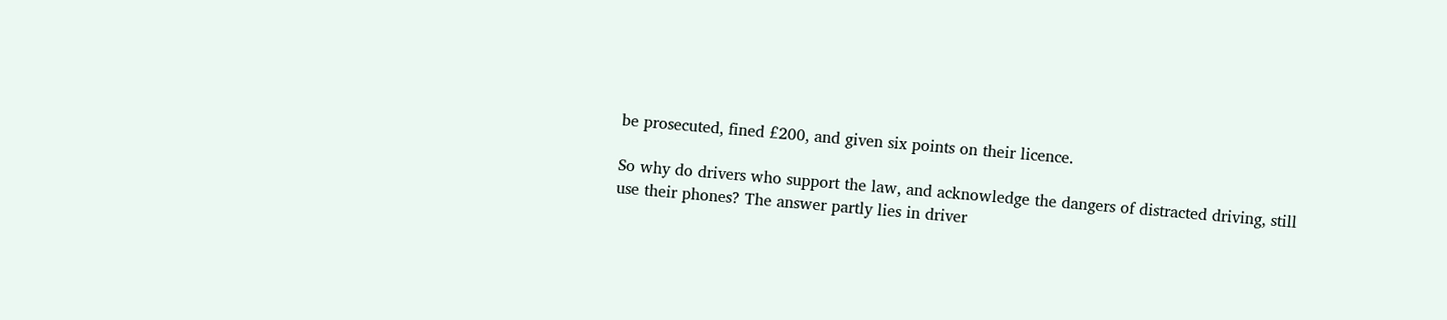be prosecuted, fined £200, and given six points on their licence.

So why do drivers who support the law, and acknowledge the dangers of distracted driving, still use their phones? The answer partly lies in driver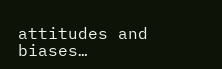attitudes and biases…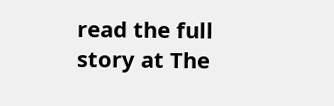read the full story at The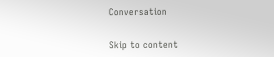Conversation


Skip to content